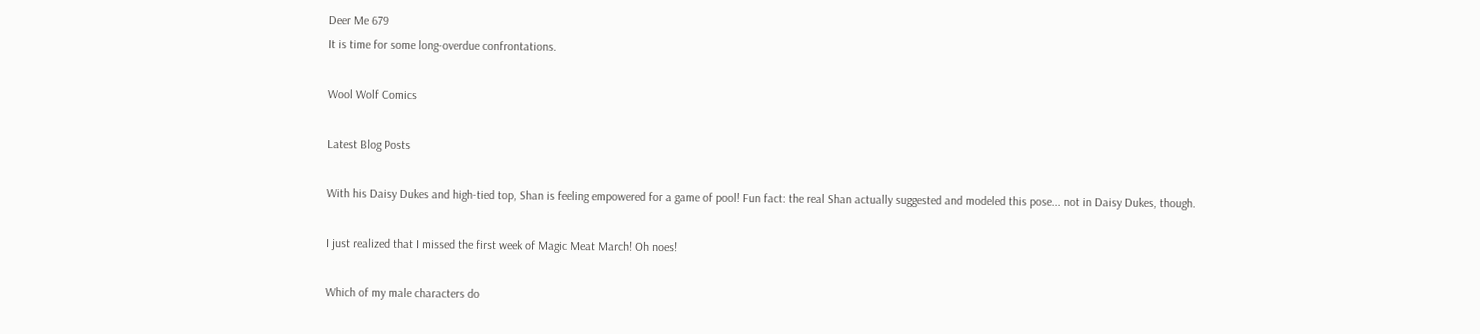Deer Me 679
It is time for some long-overdue confrontations.

Wool Wolf Comics

Latest Blog Posts

With his Daisy Dukes and high-tied top, Shan is feeling empowered for a game of pool! Fun fact: the real Shan actually suggested and modeled this pose... not in Daisy Dukes, though.

I just realized that I missed the first week of Magic Meat March! Oh noes!

Which of my male characters do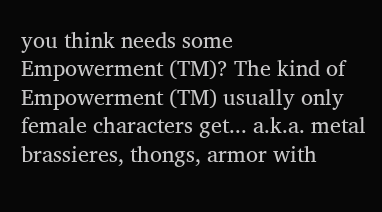you think needs some Empowerment (TM)? The kind of Empowerment (TM) usually only female characters get... a.k.a. metal brassieres, thongs, armor with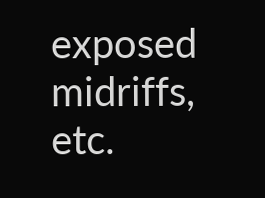exposed midriffs, etc.